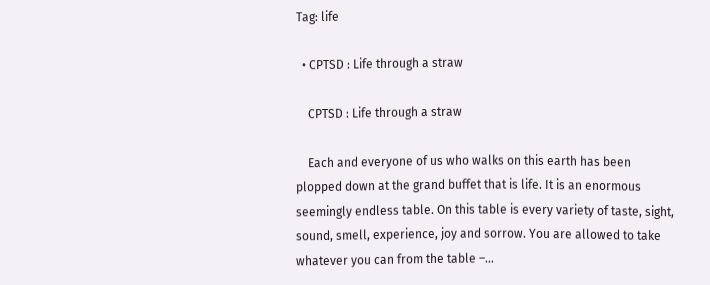Tag: life

  • CPTSD : Life through a straw

    CPTSD : Life through a straw

    Each and everyone of us who walks on this earth has been plopped down at the grand buffet that is life. It is an enormous seemingly endless table. On this table is every variety of taste, sight, sound, smell, experience, joy and sorrow. You are allowed to take whatever you can from the table –…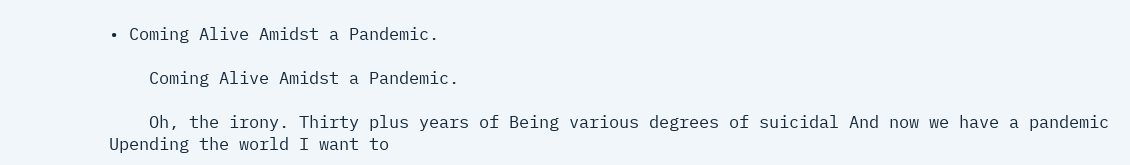• Coming Alive Amidst a Pandemic.

    Coming Alive Amidst a Pandemic.

    Oh, the irony. Thirty plus years of Being various degrees of suicidal And now we have a pandemic Upending the world I want to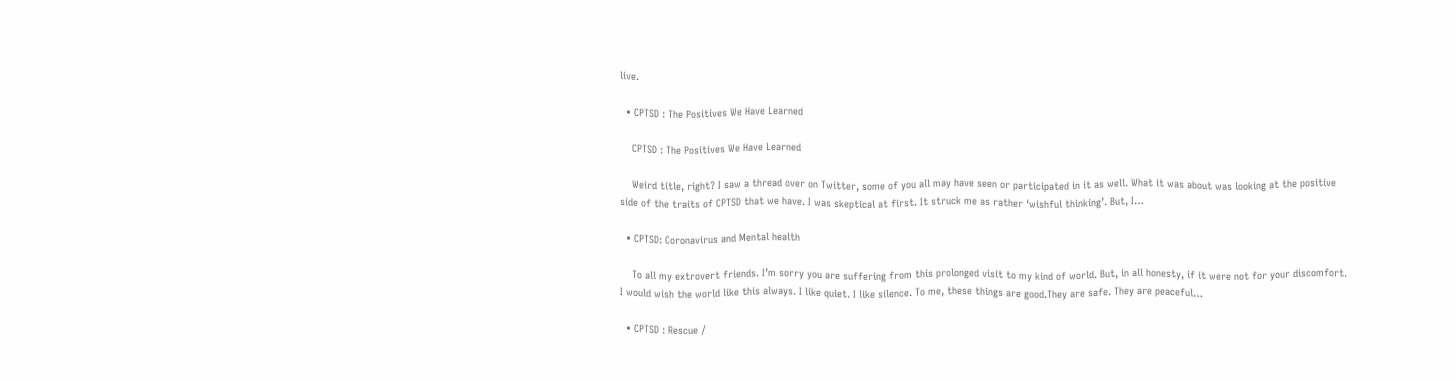live.

  • CPTSD : The Positives We Have Learned

    CPTSD : The Positives We Have Learned

    Weird title, right? I saw a thread over on Twitter, some of you all may have seen or participated in it as well. What it was about was looking at the positive side of the traits of CPTSD that we have. I was skeptical at first. It struck me as rather ‘wishful thinking’. But, I…

  • CPTSD: Coronavirus and Mental health

    To all my extrovert friends. I’m sorry you are suffering from this prolonged visit to my kind of world. But, in all honesty, if it were not for your discomfort. I would wish the world like this always. I like quiet. I like silence. To me, these things are good.They are safe. They are peaceful…

  • CPTSD : Rescue /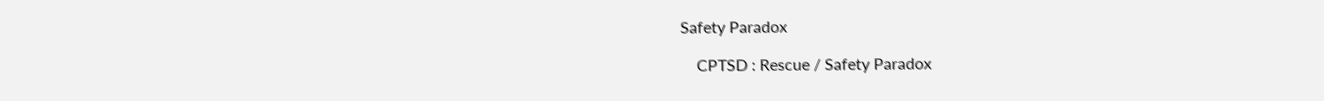Safety Paradox

    CPTSD : Rescue / Safety Paradox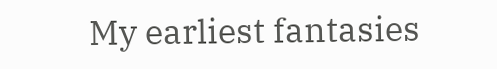My earliest fantasies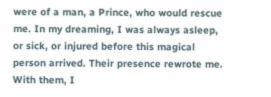were of a man, a Prince, who would rescue me. In my dreaming, I was always asleep, or sick, or injured before this magical person arrived. Their presence rewrote me. With them, I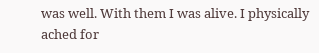was well. With them I was alive. I physically ached for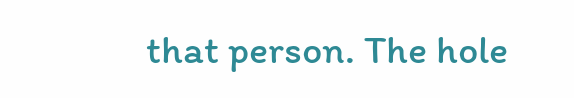that person. The hole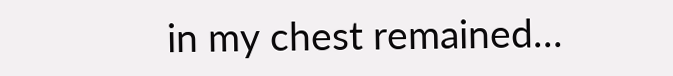in my chest remained…